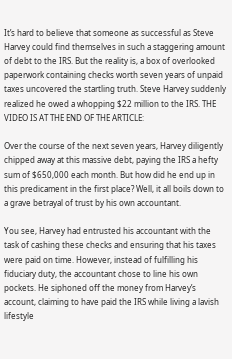It’s hard to believe that someone as successful as Steve Harvey could find themselves in such a staggering amount of debt to the IRS. But the reality is, a box of overlooked paperwork containing checks worth seven years of unpaid taxes uncovered the startling truth. Steve Harvey suddenly realized he owed a whopping $22 million to the IRS. THE VIDEO IS AT THE END OF THE ARTICLE:

Over the course of the next seven years, Harvey diligently chipped away at this massive debt, paying the IRS a hefty sum of $650,000 each month. But how did he end up in this predicament in the first place? Well, it all boils down to a grave betrayal of trust by his own accountant.

You see, Harvey had entrusted his accountant with the task of cashing these checks and ensuring that his taxes were paid on time. However, instead of fulfilling his fiduciary duty, the accountant chose to line his own pockets. He siphoned off the money from Harvey’s account, claiming to have paid the IRS while living a lavish lifestyle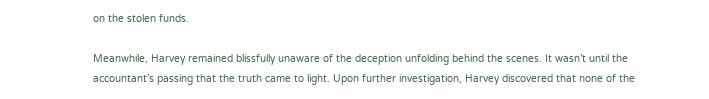on the stolen funds.

Meanwhile, Harvey remained blissfully unaware of the deception unfolding behind the scenes. It wasn’t until the accountant’s passing that the truth came to light. Upon further investigation, Harvey discovered that none of the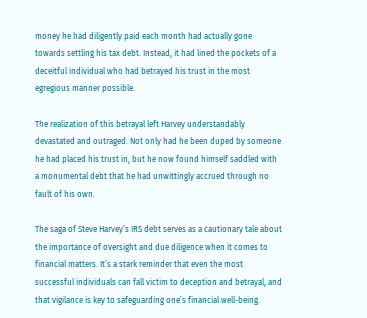money he had diligently paid each month had actually gone towards settling his tax debt. Instead, it had lined the pockets of a deceitful individual who had betrayed his trust in the most egregious manner possible.

The realization of this betrayal left Harvey understandably devastated and outraged. Not only had he been duped by someone he had placed his trust in, but he now found himself saddled with a monumental debt that he had unwittingly accrued through no fault of his own.

The saga of Steve Harvey’s IRS debt serves as a cautionary tale about the importance of oversight and due diligence when it comes to financial matters. It’s a stark reminder that even the most successful individuals can fall victim to deception and betrayal, and that vigilance is key to safeguarding one’s financial well-being.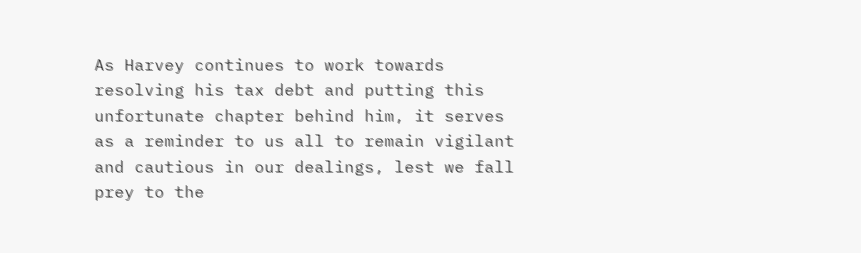As Harvey continues to work towards resolving his tax debt and putting this unfortunate chapter behind him, it serves as a reminder to us all to remain vigilant and cautious in our dealings, lest we fall prey to the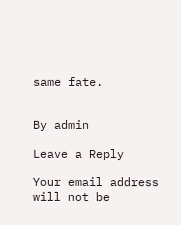same fate.


By admin

Leave a Reply

Your email address will not be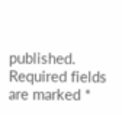published. Required fields are marked *